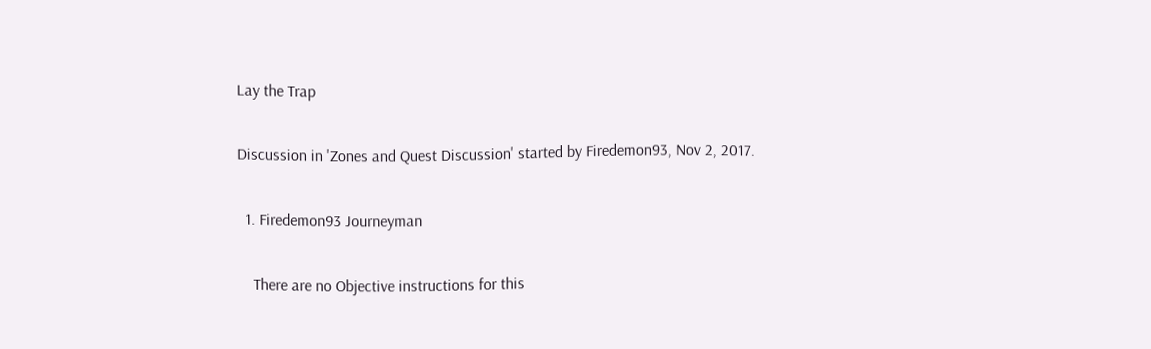Lay the Trap

Discussion in 'Zones and Quest Discussion' started by Firedemon93, Nov 2, 2017.

  1. Firedemon93 Journeyman

    There are no Objective instructions for this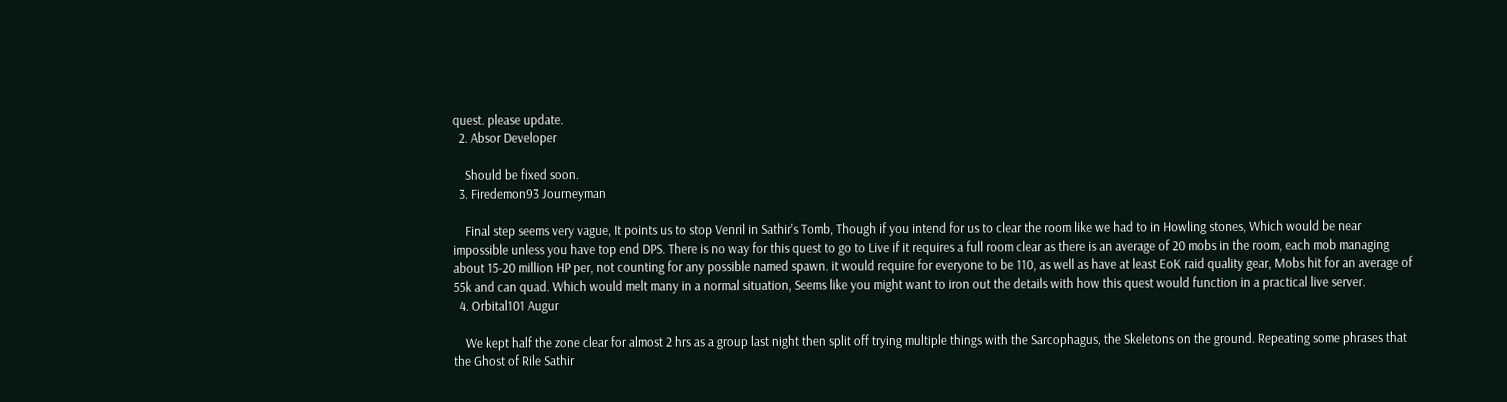quest. please update.
  2. Absor Developer

    Should be fixed soon.
  3. Firedemon93 Journeyman

    Final step seems very vague, It points us to stop Venril in Sathir's Tomb, Though if you intend for us to clear the room like we had to in Howling stones, Which would be near impossible unless you have top end DPS. There is no way for this quest to go to Live if it requires a full room clear as there is an average of 20 mobs in the room, each mob managing about 15-20 million HP per, not counting for any possible named spawn. it would require for everyone to be 110, as well as have at least EoK raid quality gear, Mobs hit for an average of 55k and can quad. Which would melt many in a normal situation, Seems like you might want to iron out the details with how this quest would function in a practical live server.
  4. Orbital101 Augur

    We kept half the zone clear for almost 2 hrs as a group last night then split off trying multiple things with the Sarcophagus, the Skeletons on the ground. Repeating some phrases that the Ghost of Rile Sathir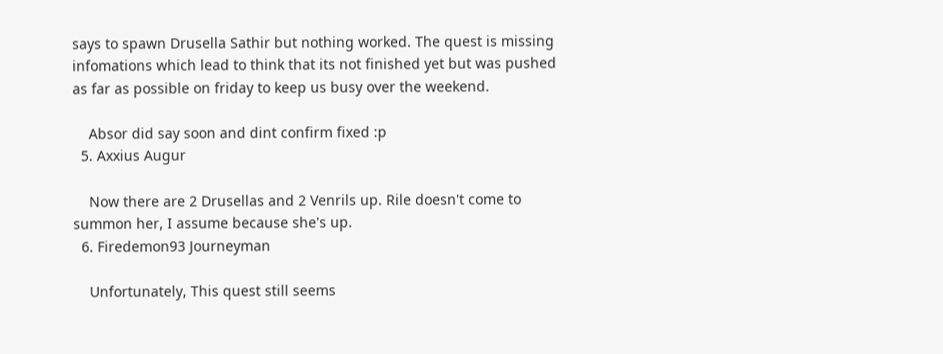says to spawn Drusella Sathir but nothing worked. The quest is missing infomations which lead to think that its not finished yet but was pushed as far as possible on friday to keep us busy over the weekend.

    Absor did say soon and dint confirm fixed :p
  5. Axxius Augur

    Now there are 2 Drusellas and 2 Venrils up. Rile doesn't come to summon her, I assume because she's up.
  6. Firedemon93 Journeyman

    Unfortunately, This quest still seems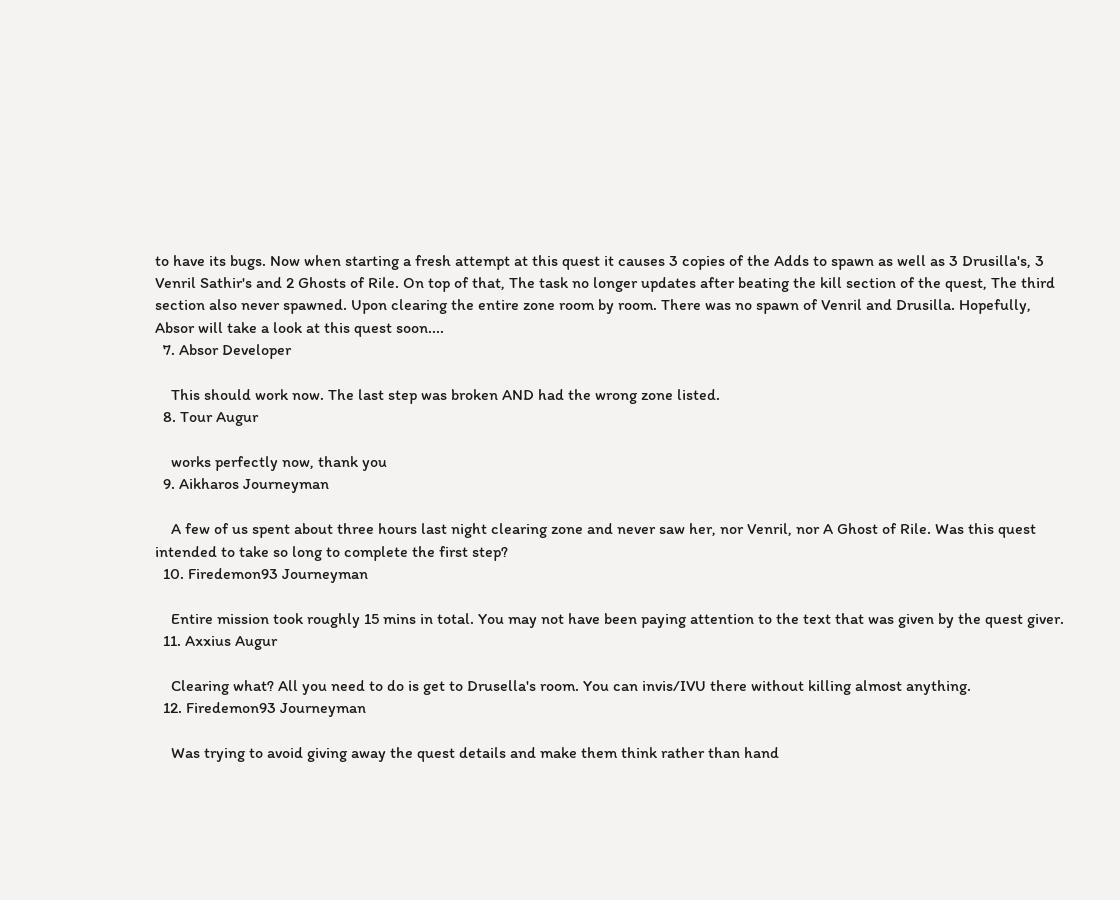to have its bugs. Now when starting a fresh attempt at this quest it causes 3 copies of the Adds to spawn as well as 3 Drusilla's, 3 Venril Sathir's and 2 Ghosts of Rile. On top of that, The task no longer updates after beating the kill section of the quest, The third section also never spawned. Upon clearing the entire zone room by room. There was no spawn of Venril and Drusilla. Hopefully, Absor will take a look at this quest soon....
  7. Absor Developer

    This should work now. The last step was broken AND had the wrong zone listed.
  8. Tour Augur

    works perfectly now, thank you
  9. Aikharos Journeyman

    A few of us spent about three hours last night clearing zone and never saw her, nor Venril, nor A Ghost of Rile. Was this quest intended to take so long to complete the first step?
  10. Firedemon93 Journeyman

    Entire mission took roughly 15 mins in total. You may not have been paying attention to the text that was given by the quest giver.
  11. Axxius Augur

    Clearing what? All you need to do is get to Drusella's room. You can invis/IVU there without killing almost anything.
  12. Firedemon93 Journeyman

    Was trying to avoid giving away the quest details and make them think rather than hand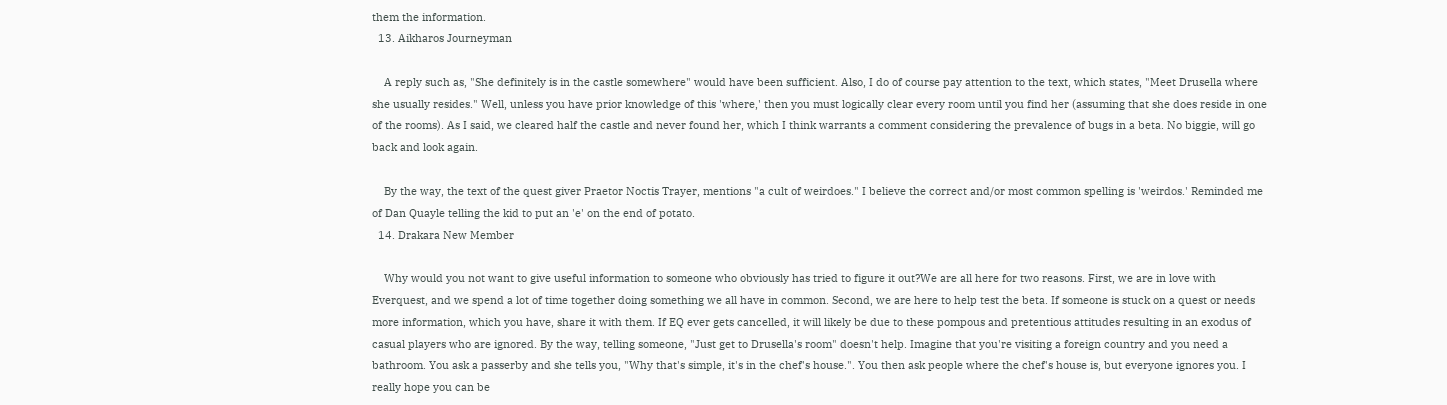them the information.
  13. Aikharos Journeyman

    A reply such as, "She definitely is in the castle somewhere" would have been sufficient. Also, I do of course pay attention to the text, which states, "Meet Drusella where she usually resides." Well, unless you have prior knowledge of this 'where,' then you must logically clear every room until you find her (assuming that she does reside in one of the rooms). As I said, we cleared half the castle and never found her, which I think warrants a comment considering the prevalence of bugs in a beta. No biggie, will go back and look again.

    By the way, the text of the quest giver Praetor Noctis Trayer, mentions "a cult of weirdoes." I believe the correct and/or most common spelling is 'weirdos.' Reminded me of Dan Quayle telling the kid to put an 'e' on the end of potato.
  14. Drakara New Member

    Why would you not want to give useful information to someone who obviously has tried to figure it out?We are all here for two reasons. First, we are in love with Everquest, and we spend a lot of time together doing something we all have in common. Second, we are here to help test the beta. If someone is stuck on a quest or needs more information, which you have, share it with them. If EQ ever gets cancelled, it will likely be due to these pompous and pretentious attitudes resulting in an exodus of casual players who are ignored. By the way, telling someone, "Just get to Drusella's room" doesn't help. Imagine that you're visiting a foreign country and you need a bathroom. You ask a passerby and she tells you, "Why that's simple, it's in the chef's house.". You then ask people where the chef's house is, but everyone ignores you. I really hope you can be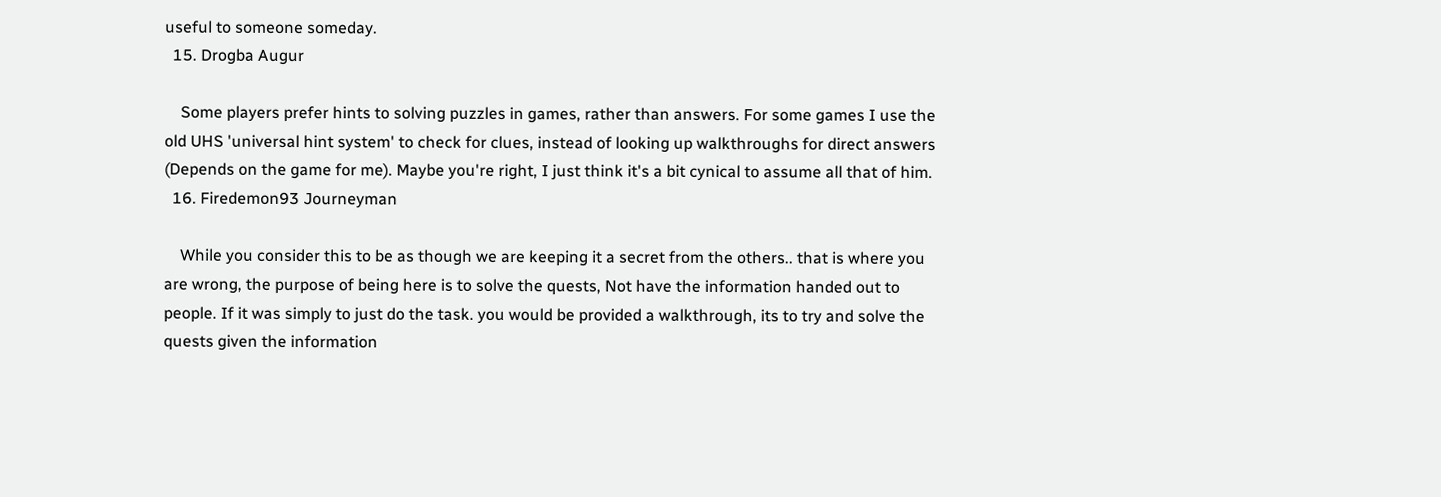useful to someone someday.
  15. Drogba Augur

    Some players prefer hints to solving puzzles in games, rather than answers. For some games I use the old UHS 'universal hint system' to check for clues, instead of looking up walkthroughs for direct answers (Depends on the game for me). Maybe you're right, I just think it's a bit cynical to assume all that of him.
  16. Firedemon93 Journeyman

    While you consider this to be as though we are keeping it a secret from the others.. that is where you are wrong, the purpose of being here is to solve the quests, Not have the information handed out to people. If it was simply to just do the task. you would be provided a walkthrough, its to try and solve the quests given the information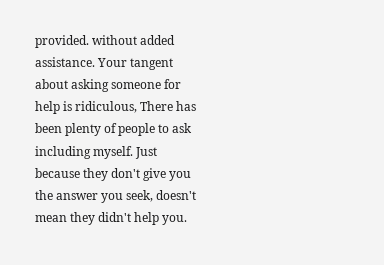provided. without added assistance. Your tangent about asking someone for help is ridiculous, There has been plenty of people to ask including myself. Just because they don't give you the answer you seek, doesn't mean they didn't help you.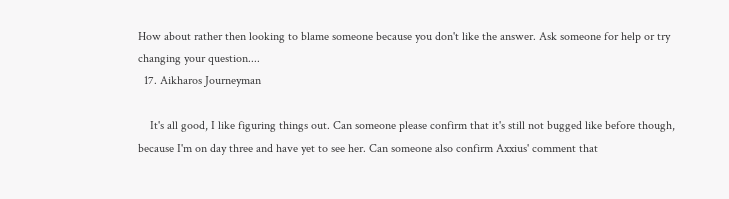How about rather then looking to blame someone because you don't like the answer. Ask someone for help or try changing your question....
  17. Aikharos Journeyman

    It's all good, I like figuring things out. Can someone please confirm that it's still not bugged like before though, because I'm on day three and have yet to see her. Can someone also confirm Axxius' comment that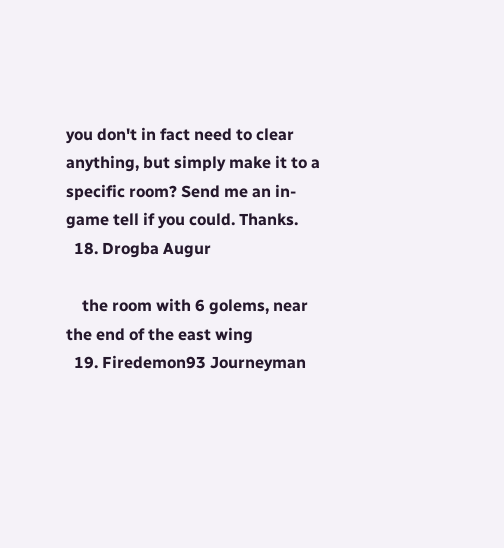you don't in fact need to clear anything, but simply make it to a specific room? Send me an in-game tell if you could. Thanks.
  18. Drogba Augur

    the room with 6 golems, near the end of the east wing
  19. Firedemon93 Journeyman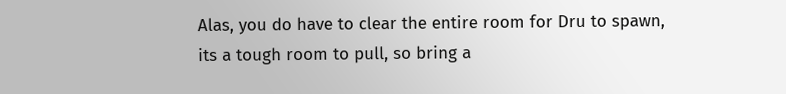Alas, you do have to clear the entire room for Dru to spawn, its a tough room to pull, so bring a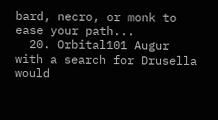bard, necro, or monk to ease your path...
  20. Orbital101 Augur with a search for Drusella would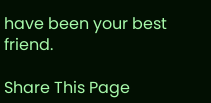have been your best friend.

Share This Page